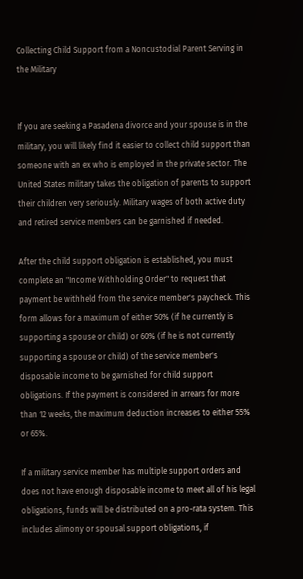Collecting Child Support from a Noncustodial Parent Serving in the Military


If you are seeking a Pasadena divorce and your spouse is in the military, you will likely find it easier to collect child support than someone with an ex who is employed in the private sector. The United States military takes the obligation of parents to support their children very seriously. Military wages of both active duty and retired service members can be garnished if needed.

After the child support obligation is established, you must complete an "Income Withholding Order" to request that payment be withheld from the service member's paycheck. This form allows for a maximum of either 50% (if he currently is supporting a spouse or child) or 60% (if he is not currently supporting a spouse or child) of the service member's disposable income to be garnished for child support obligations. If the payment is considered in arrears for more than 12 weeks, the maximum deduction increases to either 55% or 65%.

If a military service member has multiple support orders and does not have enough disposable income to meet all of his legal obligations, funds will be distributed on a pro-rata system. This includes alimony or spousal support obligations, if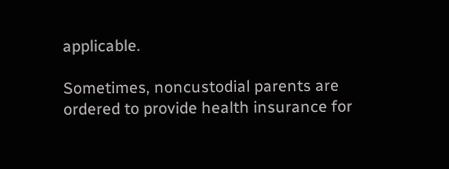applicable.

Sometimes, noncustodial parents are ordered to provide health insurance for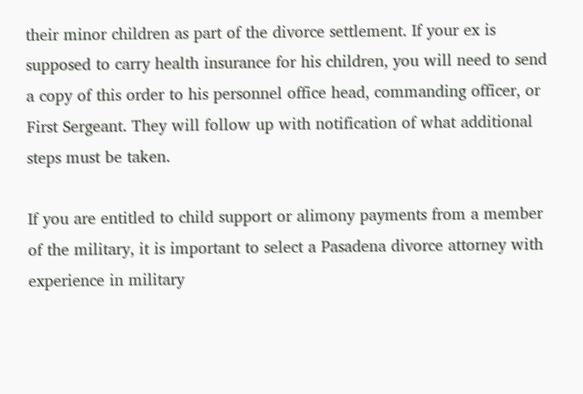their minor children as part of the divorce settlement. If your ex is supposed to carry health insurance for his children, you will need to send a copy of this order to his personnel office head, commanding officer, or First Sergeant. They will follow up with notification of what additional steps must be taken.

If you are entitled to child support or alimony payments from a member of the military, it is important to select a Pasadena divorce attorney with experience in military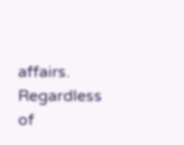affairs. Regardless of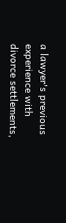a lawyer's previous experience with divorce settlements,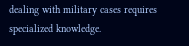dealing with military cases requires specialized knowledge.